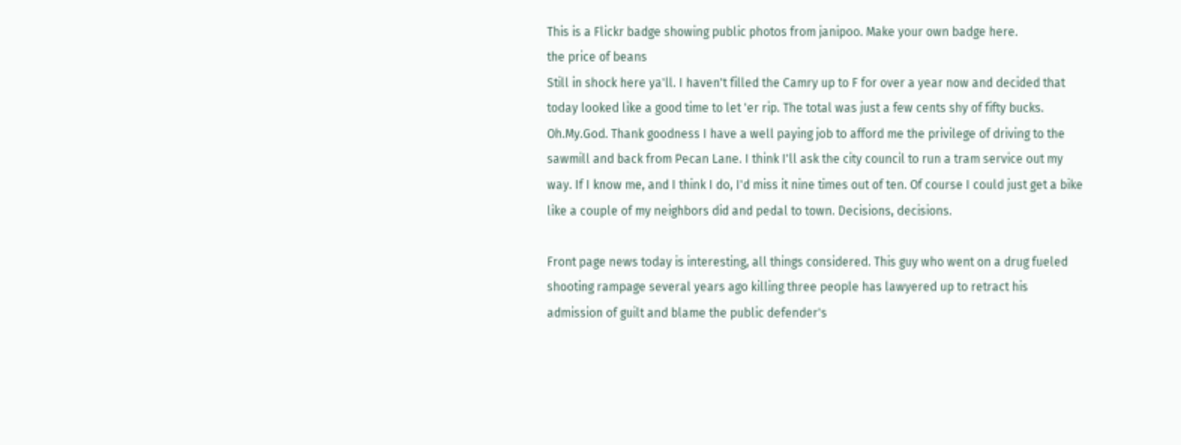This is a Flickr badge showing public photos from janipoo. Make your own badge here.
the price of beans
Still in shock here ya'll. I haven't filled the Camry up to F for over a year now and decided that today looked like a good time to let 'er rip. The total was just a few cents shy of fifty bucks. Oh.My.God. Thank goodness I have a well paying job to afford me the privilege of driving to the sawmill and back from Pecan Lane. I think I'll ask the city council to run a tram service out my way. If I know me, and I think I do, I'd miss it nine times out of ten. Of course I could just get a bike like a couple of my neighbors did and pedal to town. Decisions, decisions.

Front page news today is interesting, all things considered. This guy who went on a drug fueled shooting rampage several years ago killing three people has lawyered up to retract his admission of guilt and blame the public defender's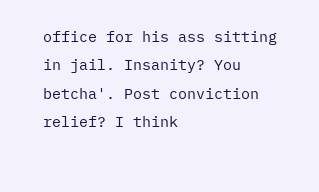office for his ass sitting in jail. Insanity? You betcha'. Post conviction relief? I think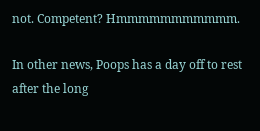not. Competent? Hmmmmmmmmmmm.

In other news, Poops has a day off to rest after the long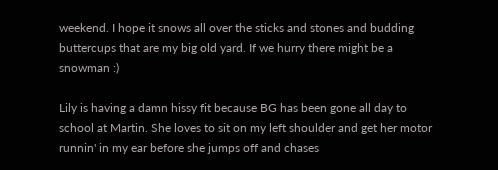weekend. I hope it snows all over the sticks and stones and budding buttercups that are my big old yard. If we hurry there might be a snowman :)

Lily is having a damn hissy fit because BG has been gone all day to school at Martin. She loves to sit on my left shoulder and get her motor runnin' in my ear before she jumps off and chases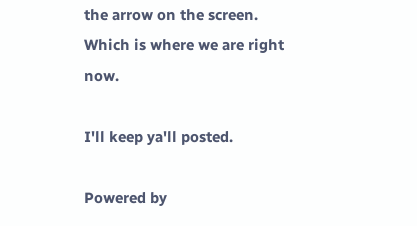the arrow on the screen. Which is where we are right now.

I'll keep ya'll posted.

Powered by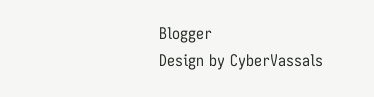Blogger
Design by CyberVassals